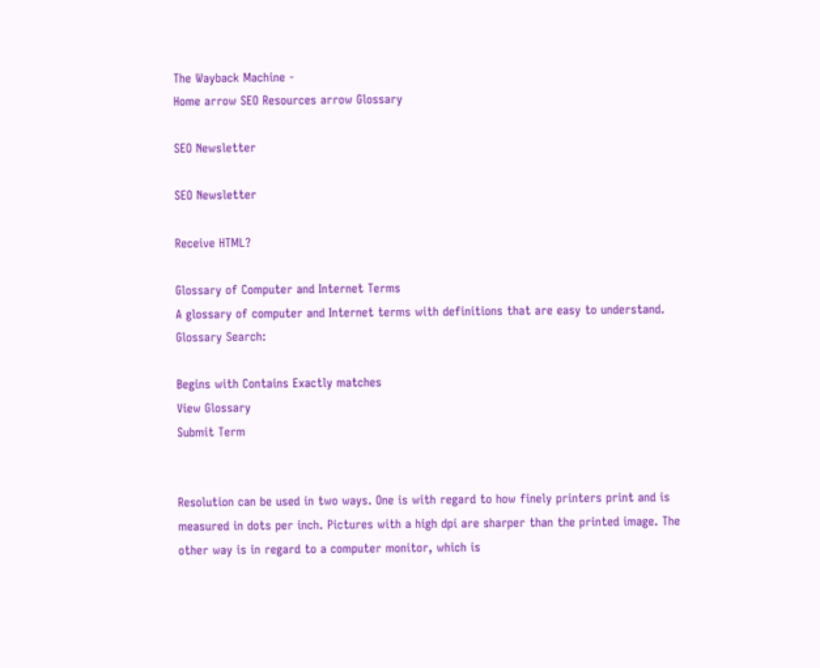The Wayback Machine -
Home arrow SEO Resources arrow Glossary

SEO Newsletter

SEO Newsletter

Receive HTML?

Glossary of Computer and Internet Terms
A glossary of computer and Internet terms with definitions that are easy to understand.
Glossary Search:

Begins with Contains Exactly matches
View Glossary
Submit Term


Resolution can be used in two ways. One is with regard to how finely printers print and is measured in dots per inch. Pictures with a high dpi are sharper than the printed image. The other way is in regard to a computer monitor, which is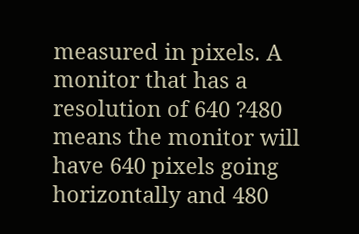measured in pixels. A monitor that has a resolution of 640 ?480 means the monitor will have 640 pixels going horizontally and 480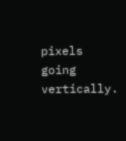pixels going vertically.